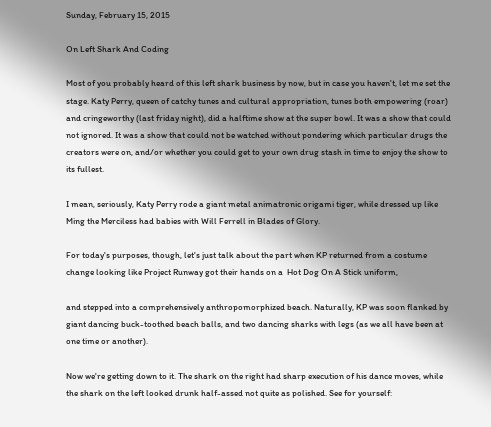Sunday, February 15, 2015

On Left Shark And Coding

Most of you probably heard of this left shark business by now, but in case you haven't, let me set the stage. Katy Perry, queen of catchy tunes and cultural appropriation, tunes both empowering (roar) and cringeworthy (last friday night), did a halftime show at the super bowl. It was a show that could not ignored. It was a show that could not be watched without pondering which particular drugs the creators were on, and/or whether you could get to your own drug stash in time to enjoy the show to its fullest.

I mean, seriously, Katy Perry rode a giant metal animatronic origami tiger, while dressed up like Ming the Merciless had babies with Will Ferrell in Blades of Glory.

For today's purposes, though, let's just talk about the part when KP returned from a costume change looking like Project Runway got their hands on a  Hot Dog On A Stick uniform,

and stepped into a comprehensively anthropomorphized beach. Naturally, KP was soon flanked by giant dancing buck-toothed beach balls, and two dancing sharks with legs (as we all have been at one time or another).

Now we're getting down to it. The shark on the right had sharp execution of his dance moves, while the shark on the left looked drunk half-assed not quite as polished. See for yourself: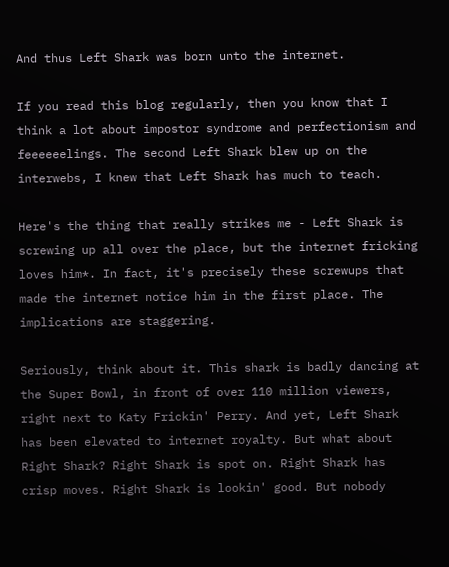And thus Left Shark was born unto the internet.

If you read this blog regularly, then you know that I think a lot about impostor syndrome and perfectionism and feeeeeelings. The second Left Shark blew up on the interwebs, I knew that Left Shark has much to teach.

Here's the thing that really strikes me - Left Shark is screwing up all over the place, but the internet fricking loves him*. In fact, it's precisely these screwups that made the internet notice him in the first place. The implications are staggering.

Seriously, think about it. This shark is badly dancing at the Super Bowl, in front of over 110 million viewers, right next to Katy Frickin' Perry. And yet, Left Shark has been elevated to internet royalty. But what about Right Shark? Right Shark is spot on. Right Shark has crisp moves. Right Shark is lookin' good. But nobody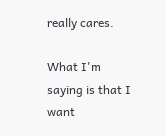really cares.

What I'm saying is that I want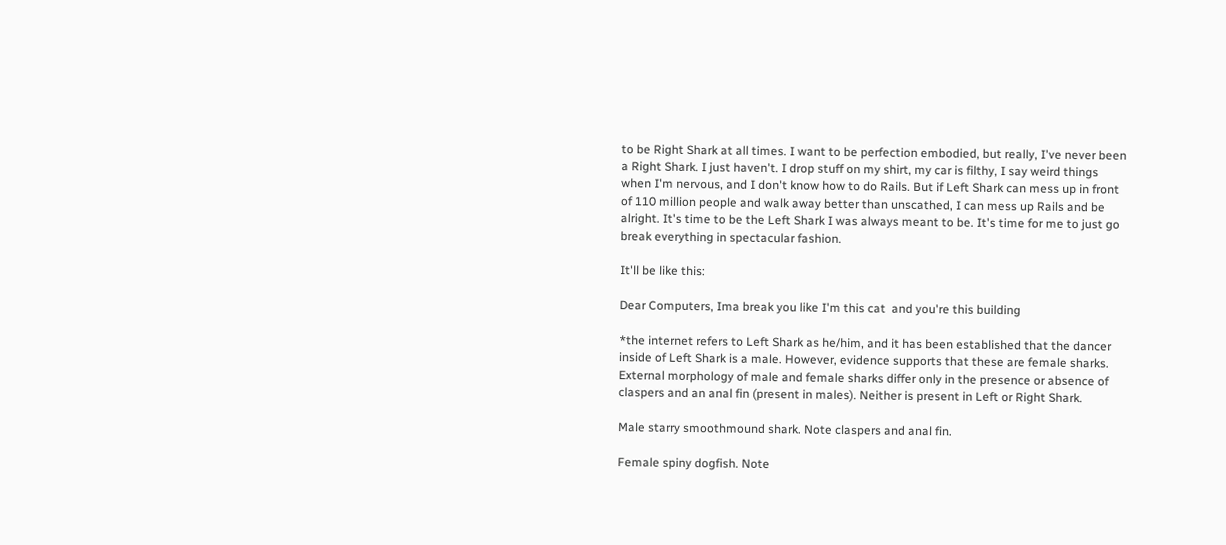to be Right Shark at all times. I want to be perfection embodied, but really, I've never been a Right Shark. I just haven't. I drop stuff on my shirt, my car is filthy, I say weird things when I'm nervous, and I don't know how to do Rails. But if Left Shark can mess up in front of 110 million people and walk away better than unscathed, I can mess up Rails and be alright. It's time to be the Left Shark I was always meant to be. It's time for me to just go break everything in spectacular fashion.

It'll be like this:

Dear Computers, Ima break you like I'm this cat  and you're this building

*the internet refers to Left Shark as he/him, and it has been established that the dancer inside of Left Shark is a male. However, evidence supports that these are female sharks. External morphology of male and female sharks differ only in the presence or absence of claspers and an anal fin (present in males). Neither is present in Left or Right Shark.

Male starry smoothmound shark. Note claspers and anal fin.

Female spiny dogfish. Note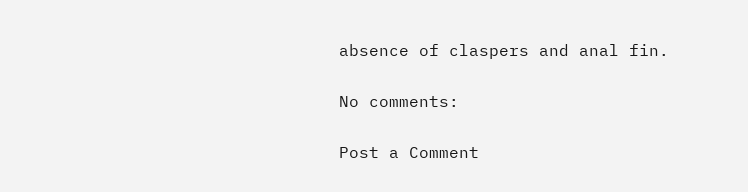absence of claspers and anal fin.

No comments:

Post a Comment